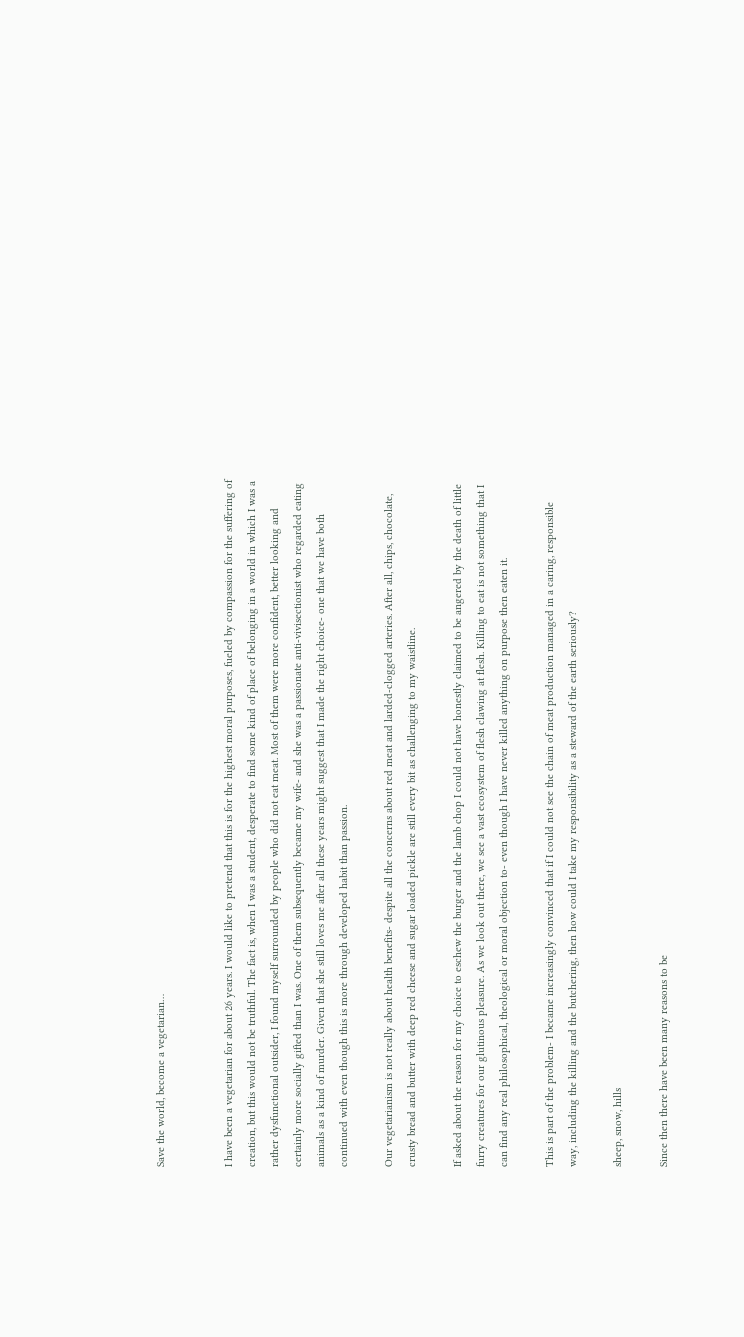Save the world, become a vegetarian…


I have been a vegetarian for about 26 years. I would like to pretend that this is for the highest moral purposes, fueled by compassion for the suffering of creation, but this would not be truthful. The fact is, when I was a student, desperate to find some kind of place of belonging in a world in which I was a rather dysfunctional outsider, I found myself surrounded by people who did not eat meat. Most of them were more confident, better looking and certainly more socially gifted than I was. One of them subsequently became my wife- and she was a passionate anti-vivisectionist who regarded eating animals as a kind of murder. Given that she still loves me after all these years might suggest that I made the right choice- one that we have both continued with even though this is more through developed habit than passion.

Our vegetarianism is not really about health benefits- despite all the concerns about red meat and larded-clogged arteries. After all, chips, chocolate, crusty bread and butter with deep red cheese and sugar loaded pickle are still every bit as challenging to my waistline.

If asked about the reason for my choice to eschew the burger and the lamb chop I could not have honestly claimed to be angered by the death of little furry creatures for our glutinous pleasure. As we look out there, we see a vast ecosystem of flesh clawing at flesh. Killing to eat is not something that I can find any real philosophical, theological or moral objection to- even though I have never killed anything on purpose then eaten it.

This is part of the problem- I became increasingly convinced that if I could not see the chain of meat production managed in a caring, responsible way, including the killing and the butchering, then how could I take my responsibility as a steward of the earth seriously?

sheep, snow, hills

Since then there have been many reasons to be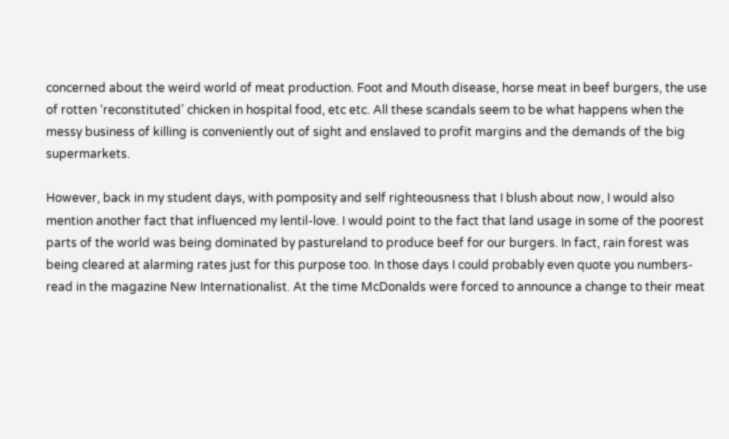concerned about the weird world of meat production. Foot and Mouth disease, horse meat in beef burgers, the use of rotten ‘reconstituted’ chicken in hospital food, etc etc. All these scandals seem to be what happens when the messy business of killing is conveniently out of sight and enslaved to profit margins and the demands of the big supermarkets.

However, back in my student days, with pomposity and self righteousness that I blush about now, I would also mention another fact that influenced my lentil-love. I would point to the fact that land usage in some of the poorest parts of the world was being dominated by pastureland to produce beef for our burgers. In fact, rain forest was being cleared at alarming rates just for this purpose too. In those days I could probably even quote you numbers- read in the magazine New Internationalist. At the time McDonalds were forced to announce a change to their meat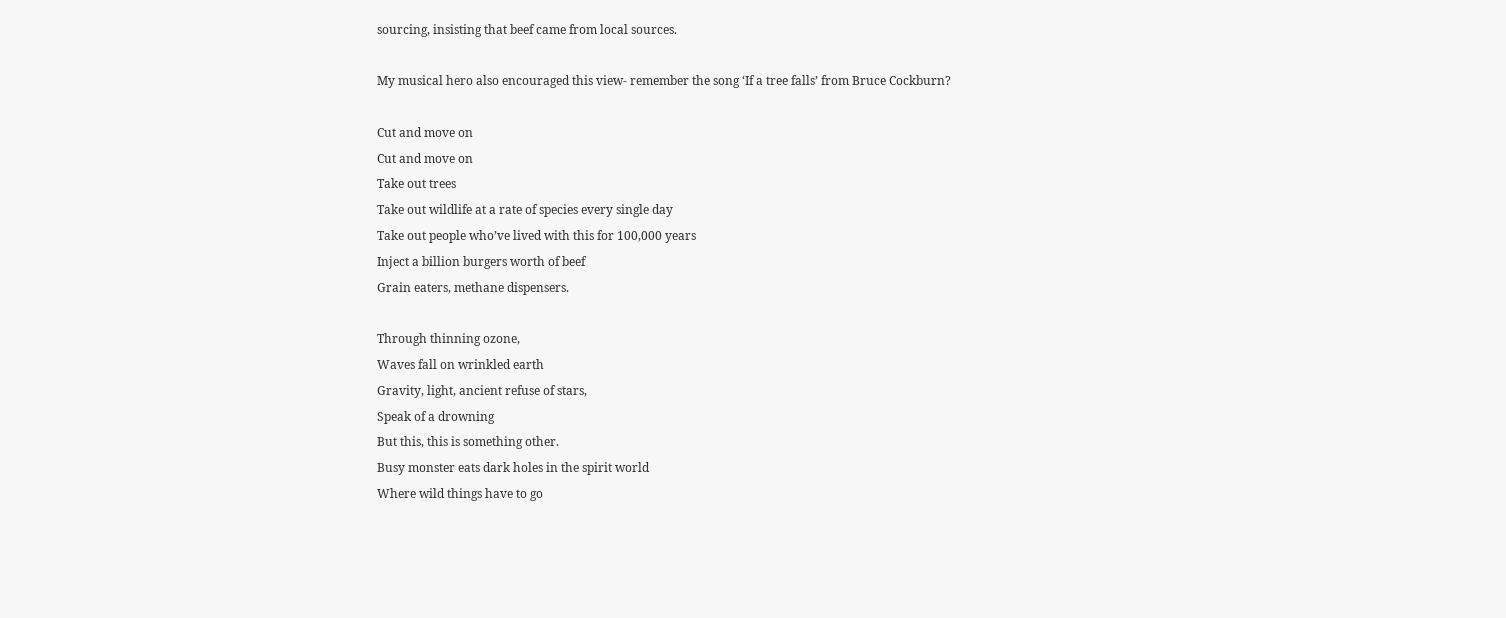sourcing, insisting that beef came from local sources.

My musical hero also encouraged this view- remember the song ‘If a tree falls’ from Bruce Cockburn?

Cut and move on
Cut and move on
Take out trees
Take out wildlife at a rate of species every single day
Take out people who’ve lived with this for 100,000 years
Inject a billion burgers worth of beef
Grain eaters, methane dispensers.

Through thinning ozone,
Waves fall on wrinkled earth
Gravity, light, ancient refuse of stars,
Speak of a drowning
But this, this is something other.
Busy monster eats dark holes in the spirit world
Where wild things have to go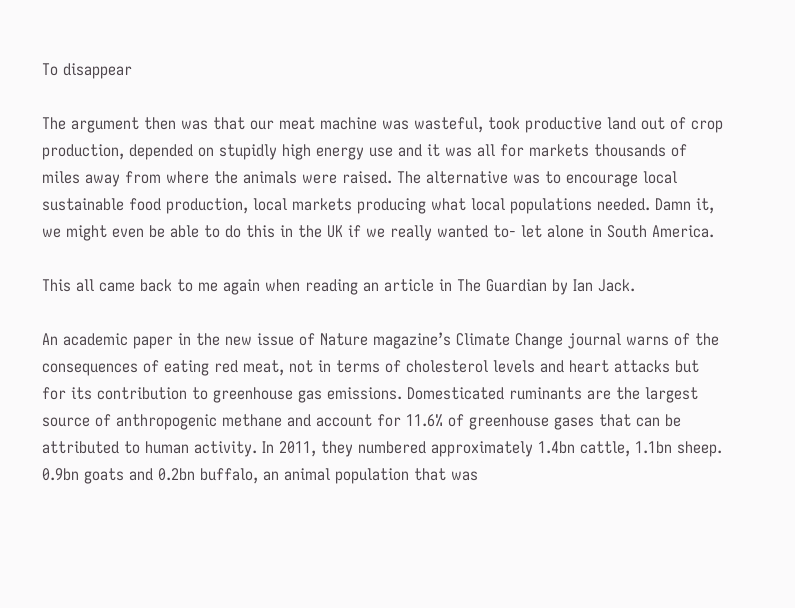To disappear

The argument then was that our meat machine was wasteful, took productive land out of crop production, depended on stupidly high energy use and it was all for markets thousands of miles away from where the animals were raised. The alternative was to encourage local sustainable food production, local markets producing what local populations needed. Damn it, we might even be able to do this in the UK if we really wanted to- let alone in South America.

This all came back to me again when reading an article in The Guardian by Ian Jack.

An academic paper in the new issue of Nature magazine’s Climate Change journal warns of the consequences of eating red meat, not in terms of cholesterol levels and heart attacks but for its contribution to greenhouse gas emissions. Domesticated ruminants are the largest source of anthropogenic methane and account for 11.6% of greenhouse gases that can be attributed to human activity. In 2011, they numbered approximately 1.4bn cattle, 1.1bn sheep. 0.9bn goats and 0.2bn buffalo, an animal population that was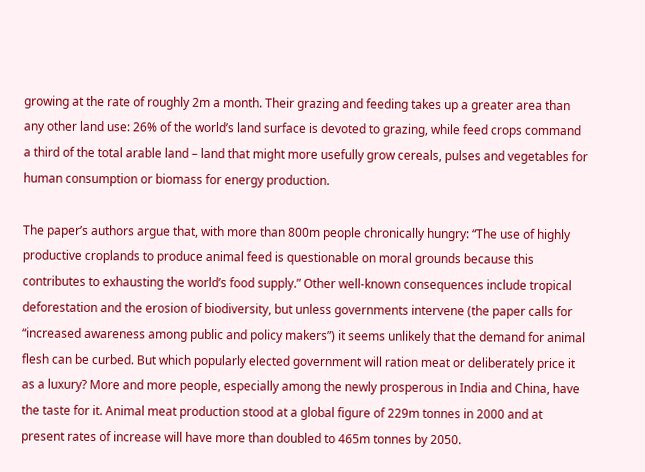growing at the rate of roughly 2m a month. Their grazing and feeding takes up a greater area than any other land use: 26% of the world’s land surface is devoted to grazing, while feed crops command a third of the total arable land – land that might more usefully grow cereals, pulses and vegetables for human consumption or biomass for energy production.

The paper’s authors argue that, with more than 800m people chronically hungry: “The use of highly productive croplands to produce animal feed is questionable on moral grounds because this contributes to exhausting the world’s food supply.” Other well-known consequences include tropical deforestation and the erosion of biodiversity, but unless governments intervene (the paper calls for “increased awareness among public and policy makers”) it seems unlikely that the demand for animal flesh can be curbed. But which popularly elected government will ration meat or deliberately price it as a luxury? More and more people, especially among the newly prosperous in India and China, have the taste for it. Animal meat production stood at a global figure of 229m tonnes in 2000 and at present rates of increase will have more than doubled to 465m tonnes by 2050.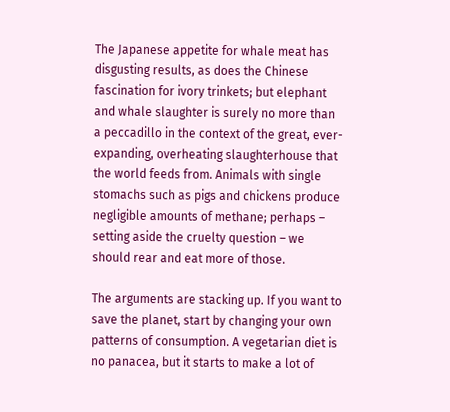The Japanese appetite for whale meat has disgusting results, as does the Chinese fascination for ivory trinkets; but elephant and whale slaughter is surely no more than a peccadillo in the context of the great, ever-expanding, overheating slaughterhouse that the world feeds from. Animals with single stomachs such as pigs and chickens produce negligible amounts of methane; perhaps – setting aside the cruelty question – we should rear and eat more of those.

The arguments are stacking up. If you want to save the planet, start by changing your own patterns of consumption. A vegetarian diet is no panacea, but it starts to make a lot of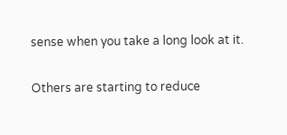sense when you take a long look at it.

Others are starting to reduce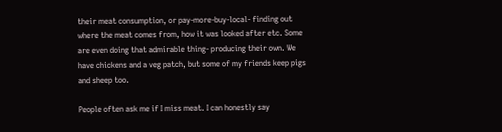their meat consumption, or pay-more-buy-local- finding out where the meat comes from, how it was looked after etc. Some are even doing that admirable thing- producing their own. We have chickens and a veg patch, but some of my friends keep pigs and sheep too.

People often ask me if I miss meat. I can honestly say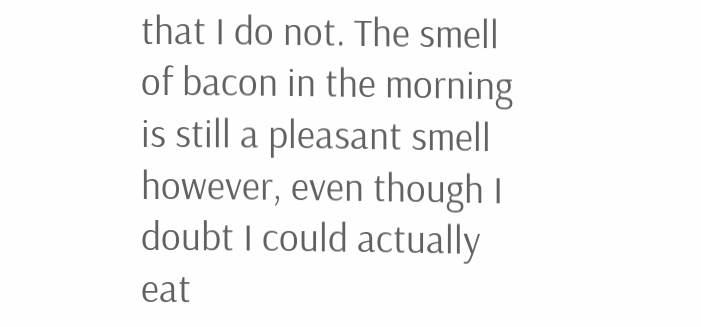that I do not. The smell of bacon in the morning is still a pleasant smell however, even though I doubt I could actually eat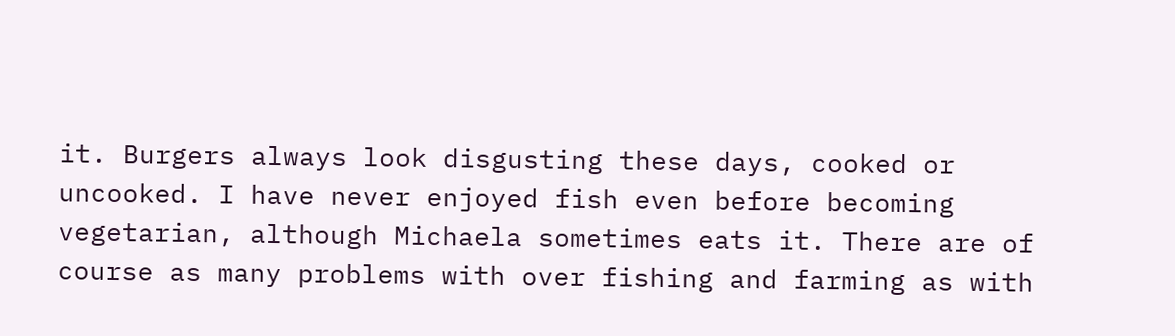it. Burgers always look disgusting these days, cooked or uncooked. I have never enjoyed fish even before becoming vegetarian, although Michaela sometimes eats it. There are of course as many problems with over fishing and farming as with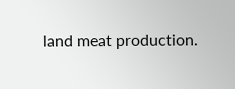land meat production.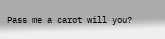Pass me a carot will you?